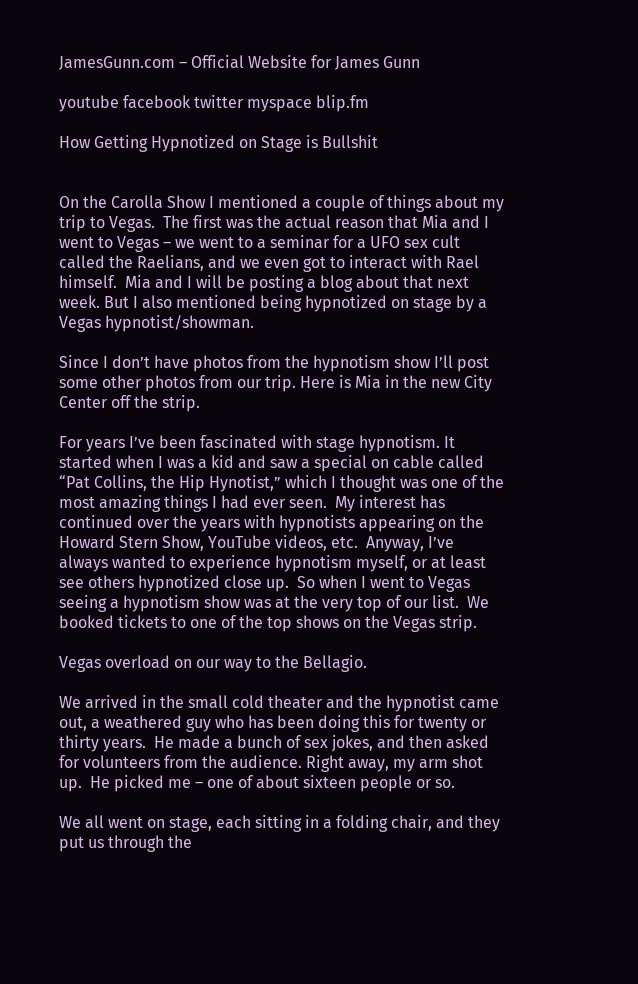JamesGunn.com – Official Website for James Gunn

youtube facebook twitter myspace blip.fm

How Getting Hypnotized on Stage is Bullshit


On the Carolla Show I mentioned a couple of things about my trip to Vegas.  The first was the actual reason that Mia and I went to Vegas – we went to a seminar for a UFO sex cult called the Raelians, and we even got to interact with Rael himself.  Mia and I will be posting a blog about that next week. But I also mentioned being hypnotized on stage by a Vegas hypnotist/showman.

Since I don’t have photos from the hypnotism show I’ll post some other photos from our trip. Here is Mia in the new City Center off the strip.

For years I’ve been fascinated with stage hypnotism. It started when I was a kid and saw a special on cable called “Pat Collins, the Hip Hynotist,” which I thought was one of the most amazing things I had ever seen.  My interest has continued over the years with hypnotists appearing on the Howard Stern Show, YouTube videos, etc.  Anyway, I’ve always wanted to experience hypnotism myself, or at least see others hypnotized close up.  So when I went to Vegas seeing a hypnotism show was at the very top of our list.  We booked tickets to one of the top shows on the Vegas strip.

Vegas overload on our way to the Bellagio.

We arrived in the small cold theater and the hypnotist came out, a weathered guy who has been doing this for twenty or thirty years.  He made a bunch of sex jokes, and then asked for volunteers from the audience. Right away, my arm shot up.  He picked me – one of about sixteen people or so.

We all went on stage, each sitting in a folding chair, and they put us through the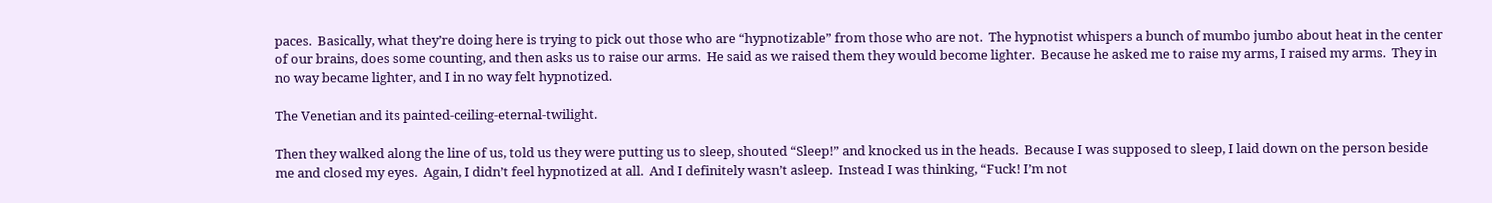paces.  Basically, what they’re doing here is trying to pick out those who are “hypnotizable” from those who are not.  The hypnotist whispers a bunch of mumbo jumbo about heat in the center of our brains, does some counting, and then asks us to raise our arms.  He said as we raised them they would become lighter.  Because he asked me to raise my arms, I raised my arms.  They in no way became lighter, and I in no way felt hypnotized.

The Venetian and its painted-ceiling-eternal-twilight.

Then they walked along the line of us, told us they were putting us to sleep, shouted “Sleep!” and knocked us in the heads.  Because I was supposed to sleep, I laid down on the person beside me and closed my eyes.  Again, I didn’t feel hypnotized at all.  And I definitely wasn’t asleep.  Instead I was thinking, “Fuck! I’m not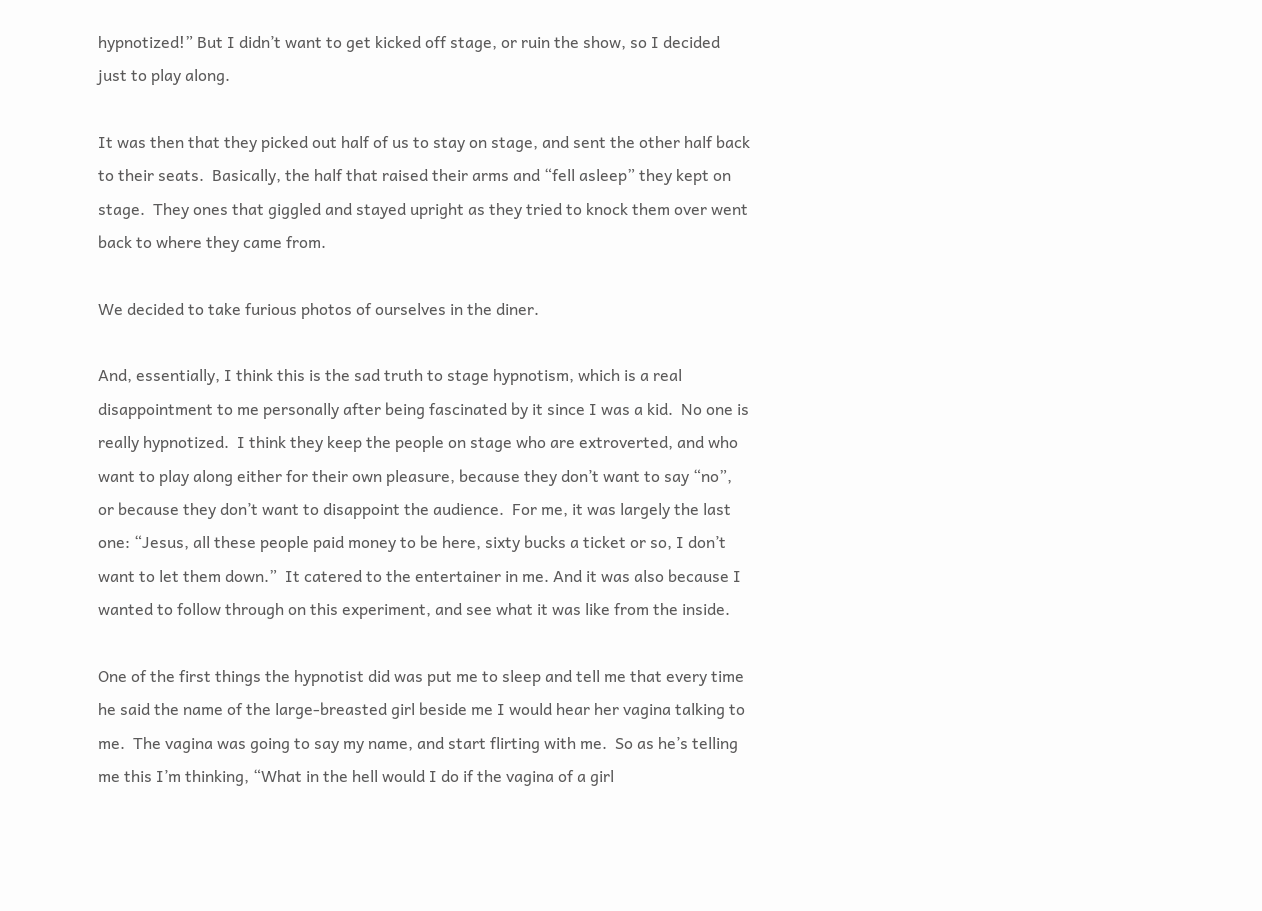hypnotized!” But I didn’t want to get kicked off stage, or ruin the show, so I decided just to play along.

It was then that they picked out half of us to stay on stage, and sent the other half back to their seats.  Basically, the half that raised their arms and “fell asleep” they kept on stage.  They ones that giggled and stayed upright as they tried to knock them over went back to where they came from.

We decided to take furious photos of ourselves in the diner.

And, essentially, I think this is the sad truth to stage hypnotism, which is a real disappointment to me personally after being fascinated by it since I was a kid.  No one is really hypnotized.  I think they keep the people on stage who are extroverted, and who want to play along either for their own pleasure, because they don’t want to say “no”, or because they don’t want to disappoint the audience.  For me, it was largely the last one: “Jesus, all these people paid money to be here, sixty bucks a ticket or so, I don’t want to let them down.”  It catered to the entertainer in me. And it was also because I wanted to follow through on this experiment, and see what it was like from the inside.

One of the first things the hypnotist did was put me to sleep and tell me that every time he said the name of the large-breasted girl beside me I would hear her vagina talking to me.  The vagina was going to say my name, and start flirting with me.  So as he’s telling me this I’m thinking, “What in the hell would I do if the vagina of a girl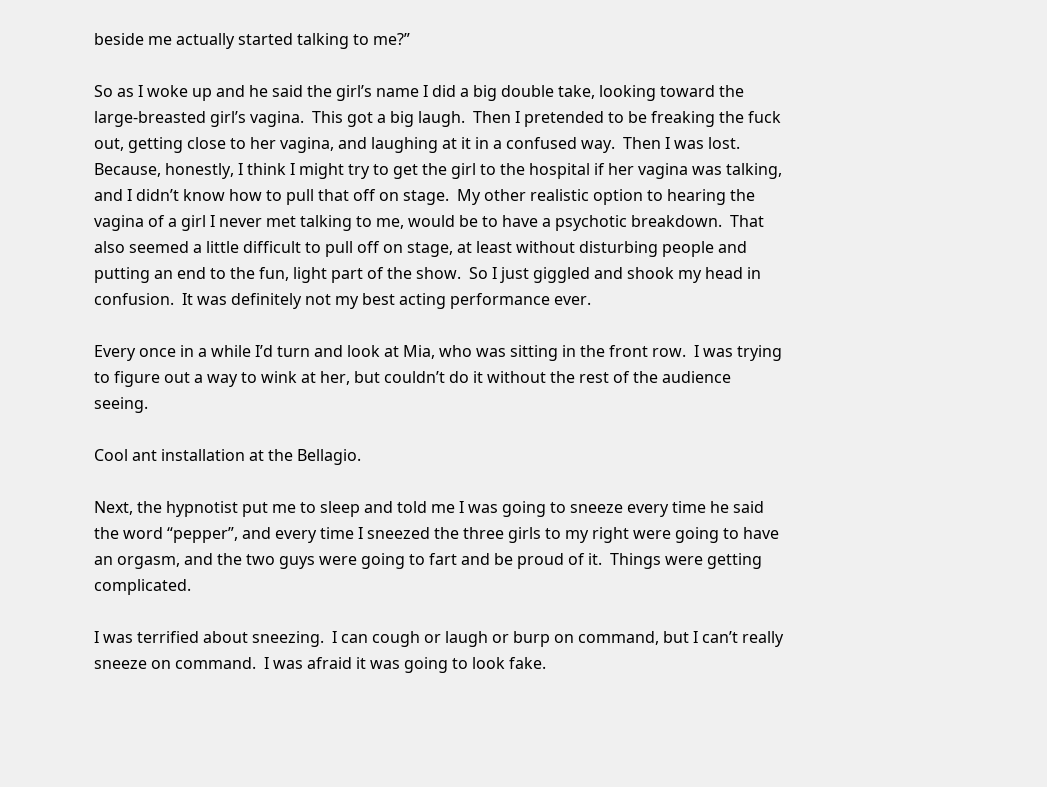beside me actually started talking to me?”

So as I woke up and he said the girl’s name I did a big double take, looking toward the large-breasted girl’s vagina.  This got a big laugh.  Then I pretended to be freaking the fuck out, getting close to her vagina, and laughing at it in a confused way.  Then I was lost.  Because, honestly, I think I might try to get the girl to the hospital if her vagina was talking, and I didn’t know how to pull that off on stage.  My other realistic option to hearing the vagina of a girl I never met talking to me, would be to have a psychotic breakdown.  That also seemed a little difficult to pull off on stage, at least without disturbing people and putting an end to the fun, light part of the show.  So I just giggled and shook my head in confusion.  It was definitely not my best acting performance ever.

Every once in a while I’d turn and look at Mia, who was sitting in the front row.  I was trying to figure out a way to wink at her, but couldn’t do it without the rest of the audience seeing.

Cool ant installation at the Bellagio.

Next, the hypnotist put me to sleep and told me I was going to sneeze every time he said the word “pepper”, and every time I sneezed the three girls to my right were going to have an orgasm, and the two guys were going to fart and be proud of it.  Things were getting complicated.

I was terrified about sneezing.  I can cough or laugh or burp on command, but I can’t really sneeze on command.  I was afraid it was going to look fake.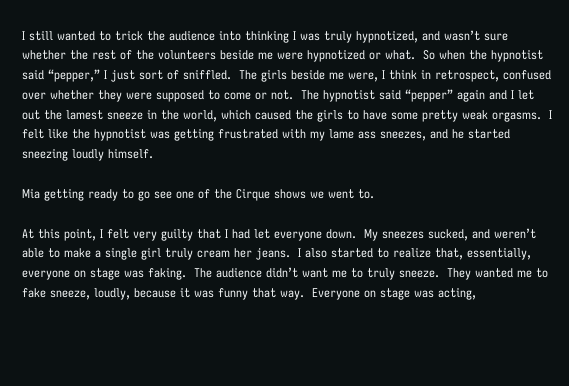I still wanted to trick the audience into thinking I was truly hypnotized, and wasn’t sure whether the rest of the volunteers beside me were hypnotized or what.  So when the hypnotist said “pepper,” I just sort of sniffled.  The girls beside me were, I think in retrospect, confused over whether they were supposed to come or not.  The hypnotist said “pepper” again and I let out the lamest sneeze in the world, which caused the girls to have some pretty weak orgasms.  I felt like the hypnotist was getting frustrated with my lame ass sneezes, and he started sneezing loudly himself.

Mia getting ready to go see one of the Cirque shows we went to.

At this point, I felt very guilty that I had let everyone down.  My sneezes sucked, and weren’t able to make a single girl truly cream her jeans.  I also started to realize that, essentially, everyone on stage was faking.  The audience didn’t want me to truly sneeze.  They wanted me to fake sneeze, loudly, because it was funny that way.  Everyone on stage was acting,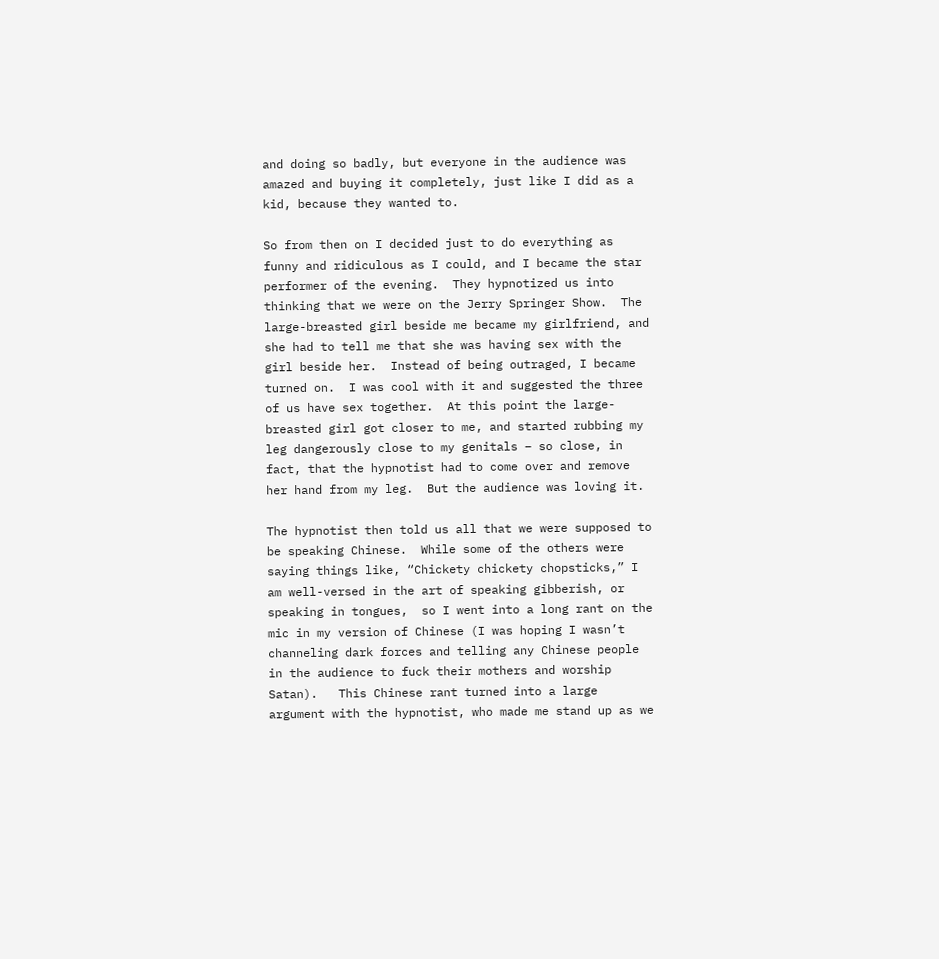and doing so badly, but everyone in the audience was amazed and buying it completely, just like I did as a kid, because they wanted to.

So from then on I decided just to do everything as funny and ridiculous as I could, and I became the star performer of the evening.  They hypnotized us into thinking that we were on the Jerry Springer Show.  The large-breasted girl beside me became my girlfriend, and she had to tell me that she was having sex with the girl beside her.  Instead of being outraged, I became turned on.  I was cool with it and suggested the three of us have sex together.  At this point the large-breasted girl got closer to me, and started rubbing my leg dangerously close to my genitals – so close, in fact, that the hypnotist had to come over and remove her hand from my leg.  But the audience was loving it.

The hypnotist then told us all that we were supposed to be speaking Chinese.  While some of the others were saying things like, “Chickety chickety chopsticks,” I am well-versed in the art of speaking gibberish, or speaking in tongues,  so I went into a long rant on the mic in my version of Chinese (I was hoping I wasn’t channeling dark forces and telling any Chinese people in the audience to fuck their mothers and worship Satan).   This Chinese rant turned into a large argument with the hypnotist, who made me stand up as we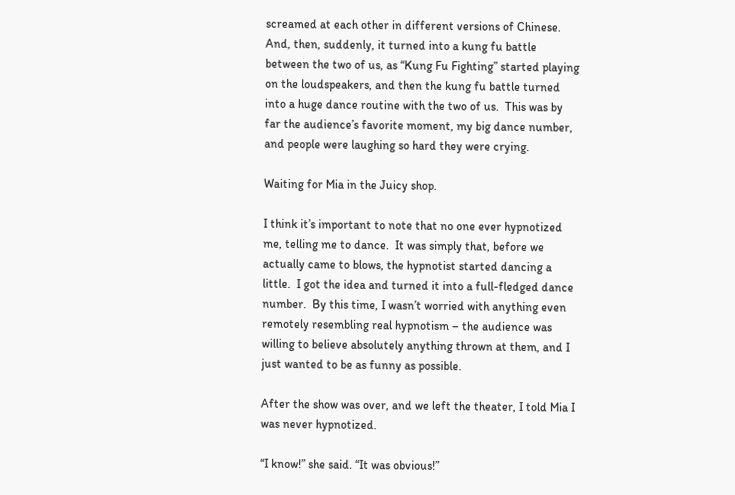screamed at each other in different versions of Chinese.  And, then, suddenly, it turned into a kung fu battle between the two of us, as “Kung Fu Fighting” started playing on the loudspeakers, and then the kung fu battle turned into a huge dance routine with the two of us.  This was by far the audience’s favorite moment, my big dance number, and people were laughing so hard they were crying.

Waiting for Mia in the Juicy shop.

I think it’s important to note that no one ever hypnotized me, telling me to dance.  It was simply that, before we actually came to blows, the hypnotist started dancing a little.  I got the idea and turned it into a full-fledged dance number.  By this time, I wasn’t worried with anything even remotely resembling real hypnotism – the audience was willing to believe absolutely anything thrown at them, and I just wanted to be as funny as possible.

After the show was over, and we left the theater, I told Mia I was never hypnotized.

“I know!” she said. “It was obvious!”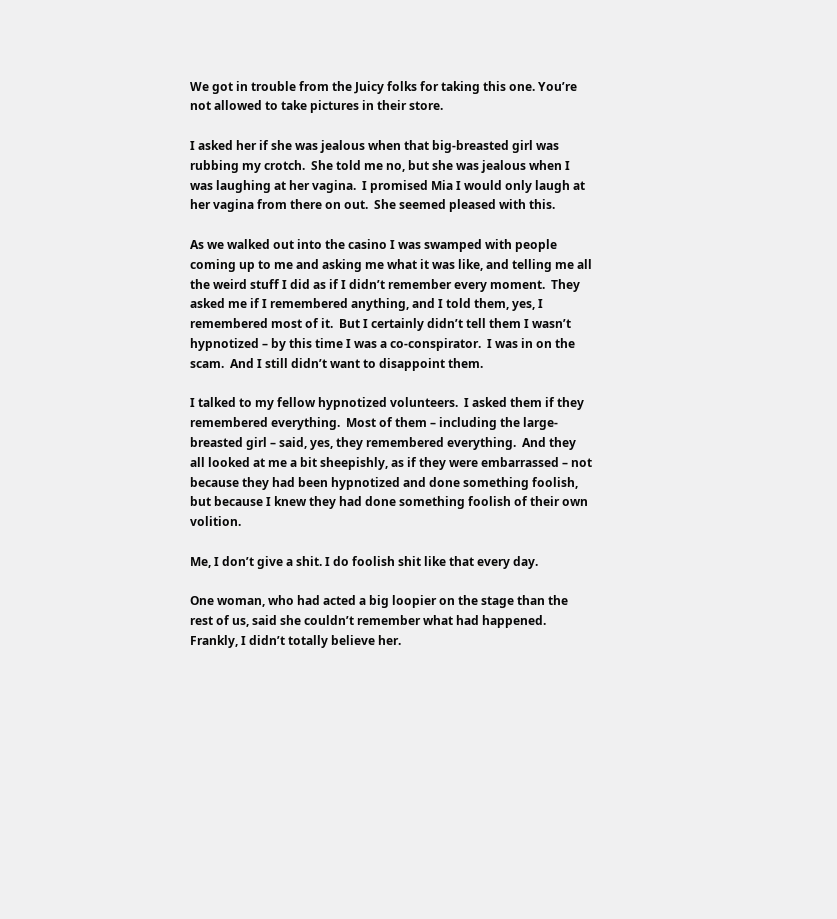We got in trouble from the Juicy folks for taking this one. You’re not allowed to take pictures in their store.

I asked her if she was jealous when that big-breasted girl was rubbing my crotch.  She told me no, but she was jealous when I was laughing at her vagina.  I promised Mia I would only laugh at her vagina from there on out.  She seemed pleased with this.

As we walked out into the casino I was swamped with people coming up to me and asking me what it was like, and telling me all the weird stuff I did as if I didn’t remember every moment.  They asked me if I remembered anything, and I told them, yes, I remembered most of it.  But I certainly didn’t tell them I wasn’t hypnotized – by this time I was a co-conspirator.  I was in on the scam.  And I still didn’t want to disappoint them.

I talked to my fellow hypnotized volunteers.  I asked them if they remembered everything.  Most of them – including the large-breasted girl – said, yes, they remembered everything.  And they all looked at me a bit sheepishly, as if they were embarrassed – not because they had been hypnotized and done something foolish, but because I knew they had done something foolish of their own volition.

Me, I don’t give a shit. I do foolish shit like that every day.

One woman, who had acted a big loopier on the stage than the rest of us, said she couldn’t remember what had happened.  Frankly, I didn’t totally believe her.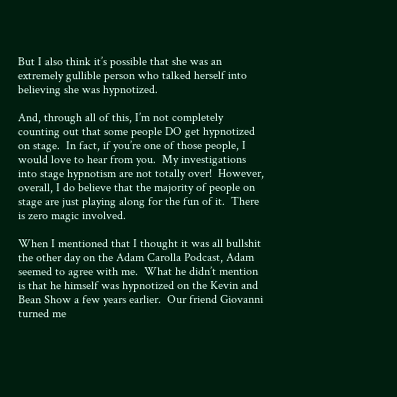But I also think it’s possible that she was an extremely gullible person who talked herself into believing she was hypnotized.

And, through all of this, I’m not completely counting out that some people DO get hypnotized on stage.  In fact, if you’re one of those people, I would love to hear from you.  My investigations into stage hypnotism are not totally over!  However, overall, I do believe that the majority of people on stage are just playing along for the fun of it.  There is zero magic involved.

When I mentioned that I thought it was all bullshit the other day on the Adam Carolla Podcast, Adam seemed to agree with me.  What he didn’t mention is that he himself was hypnotized on the Kevin and Bean Show a few years earlier.  Our friend Giovanni turned me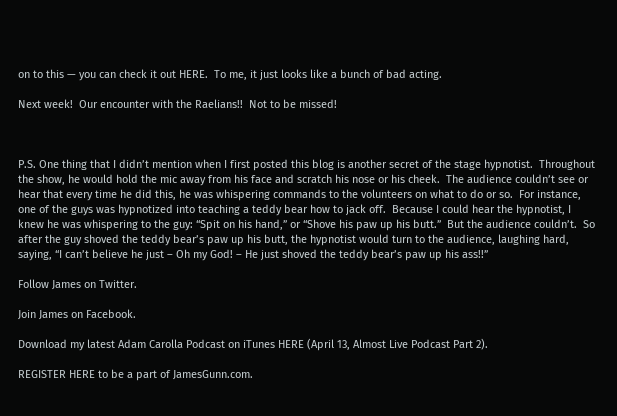on to this — you can check it out HERE.  To me, it just looks like a bunch of bad acting.

Next week!  Our encounter with the Raelians!!  Not to be missed!



P.S. One thing that I didn’t mention when I first posted this blog is another secret of the stage hypnotist.  Throughout the show, he would hold the mic away from his face and scratch his nose or his cheek.  The audience couldn’t see or hear that every time he did this, he was whispering commands to the volunteers on what to do or so.  For instance, one of the guys was hypnotized into teaching a teddy bear how to jack off.  Because I could hear the hypnotist, I knew he was whispering to the guy: “Spit on his hand,” or “Shove his paw up his butt.”  But the audience couldn’t.  So after the guy shoved the teddy bear’s paw up his butt, the hypnotist would turn to the audience, laughing hard, saying, “I can’t believe he just – Oh my God! – He just shoved the teddy bear’s paw up his ass!!”

Follow James on Twitter.

Join James on Facebook.

Download my latest Adam Carolla Podcast on iTunes HERE (April 13, Almost Live Podcast Part 2).

REGISTER HERE to be a part of JamesGunn.com.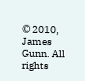© 2010, James Gunn. All rights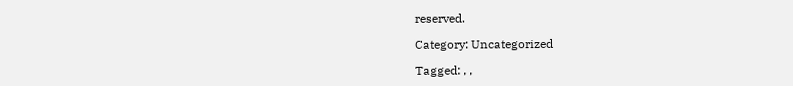reserved.

Category: Uncategorized

Tagged: , ,